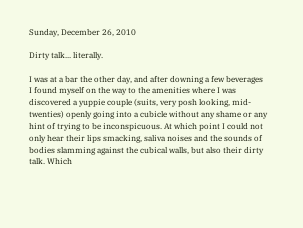Sunday, December 26, 2010

Dirty talk... literally.

I was at a bar the other day, and after downing a few beverages I found myself on the way to the amenities where I was discovered a yuppie couple (suits, very posh looking, mid-twenties) openly going into a cubicle without any shame or any hint of trying to be inconspicuous. At which point I could not only hear their lips smacking, saliva noises and the sounds of bodies slamming against the cubical walls, but also their dirty talk. Which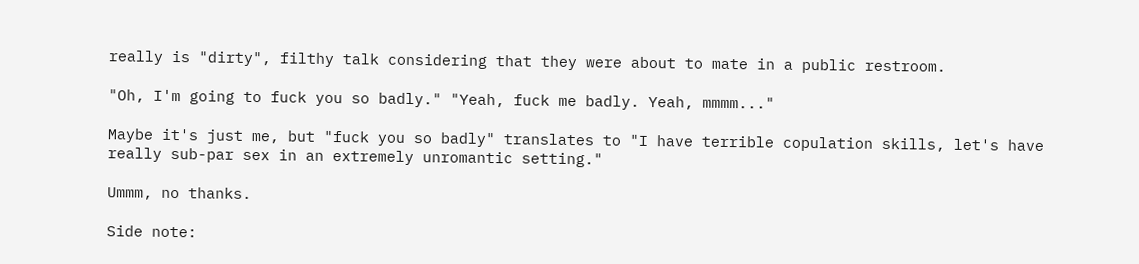really is "dirty", filthy talk considering that they were about to mate in a public restroom.

"Oh, I'm going to fuck you so badly." "Yeah, fuck me badly. Yeah, mmmm..."

Maybe it's just me, but "fuck you so badly" translates to "I have terrible copulation skills, let's have really sub-par sex in an extremely unromantic setting."

Ummm, no thanks.

Side note: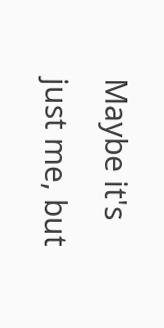Maybe it's just me, but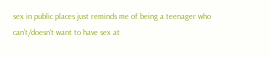sex in public places just reminds me of being a teenager who can't/doesn't want to have sex at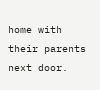home with their parents next door.